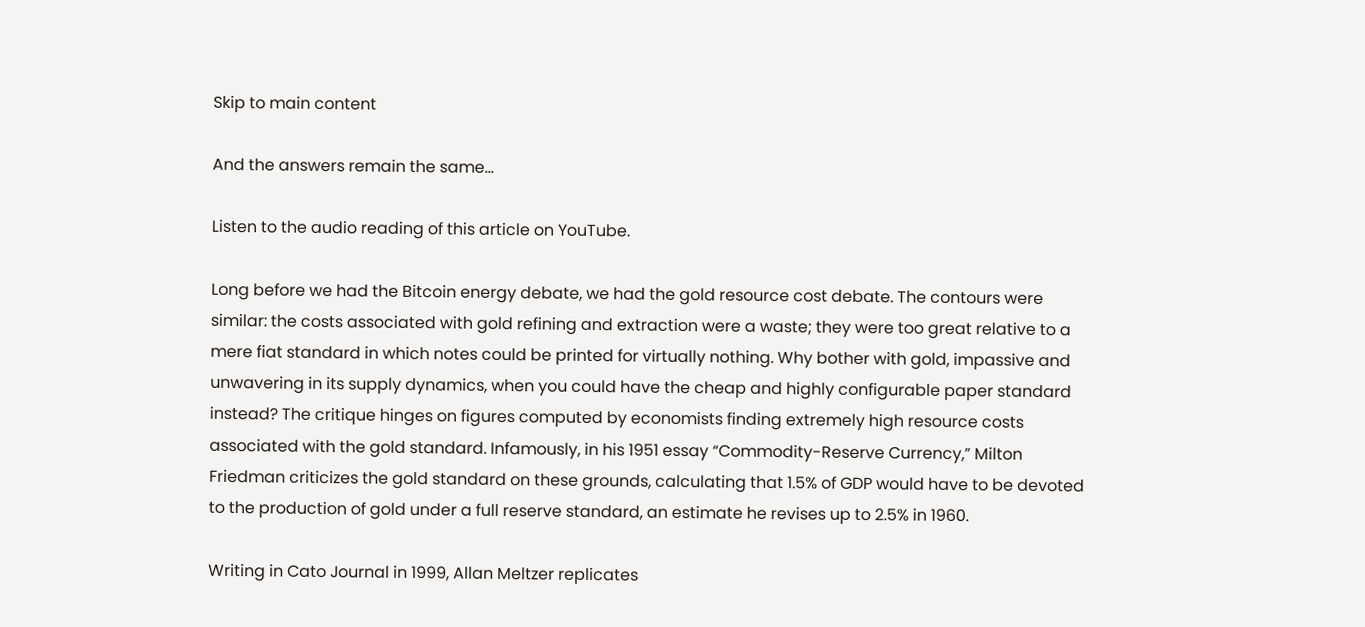Skip to main content

And the answers remain the same...

Listen to the audio reading of this article on YouTube.

Long before we had the Bitcoin energy debate, we had the gold resource cost debate. The contours were similar: the costs associated with gold refining and extraction were a waste; they were too great relative to a mere fiat standard in which notes could be printed for virtually nothing. Why bother with gold, impassive and unwavering in its supply dynamics, when you could have the cheap and highly configurable paper standard instead? The critique hinges on figures computed by economists finding extremely high resource costs associated with the gold standard. Infamously, in his 1951 essay “Commodity-Reserve Currency,” Milton Friedman criticizes the gold standard on these grounds, calculating that 1.5% of GDP would have to be devoted to the production of gold under a full reserve standard, an estimate he revises up to 2.5% in 1960.

Writing in Cato Journal in 1999, Allan Meltzer replicates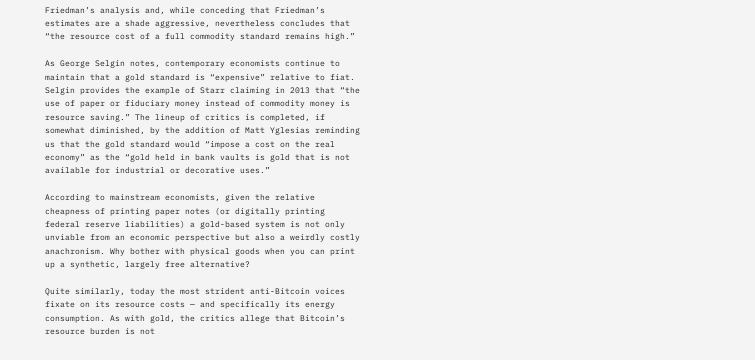Friedman’s analysis and, while conceding that Friedman’s estimates are a shade aggressive, nevertheless concludes that “the resource cost of a full commodity standard remains high.”

As George Selgin notes, contemporary economists continue to maintain that a gold standard is “expensive” relative to fiat. Selgin provides the example of Starr claiming in 2013 that “the use of paper or fiduciary money instead of commodity money is resource saving.” The lineup of critics is completed, if somewhat diminished, by the addition of Matt Yglesias reminding us that the gold standard would “impose a cost on the real economy” as the “gold held in bank vaults is gold that is not available for industrial or decorative uses.”

According to mainstream economists, given the relative cheapness of printing paper notes (or digitally printing federal reserve liabilities) a gold-based system is not only unviable from an economic perspective but also a weirdly costly anachronism. Why bother with physical goods when you can print up a synthetic, largely free alternative?

Quite similarly, today the most strident anti-Bitcoin voices fixate on its resource costs — and specifically its energy consumption. As with gold, the critics allege that Bitcoin’s resource burden is not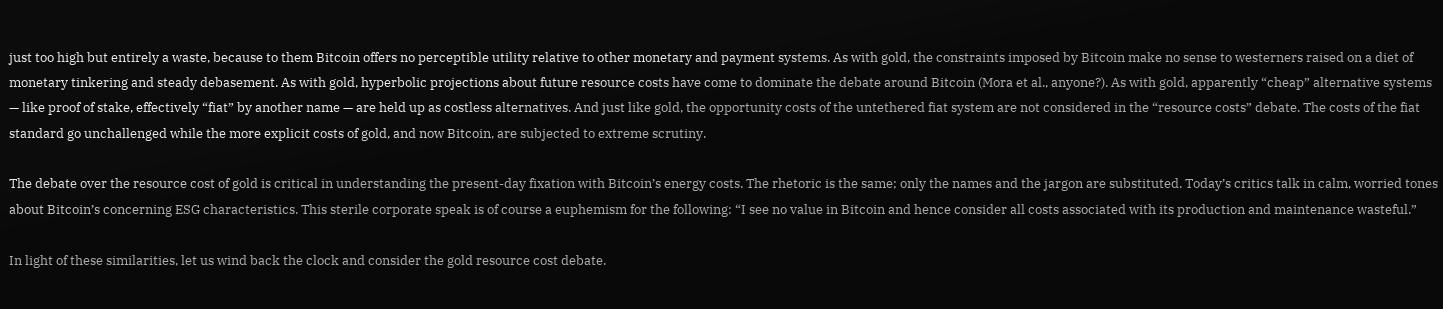just too high but entirely a waste, because to them Bitcoin offers no perceptible utility relative to other monetary and payment systems. As with gold, the constraints imposed by Bitcoin make no sense to westerners raised on a diet of monetary tinkering and steady debasement. As with gold, hyperbolic projections about future resource costs have come to dominate the debate around Bitcoin (Mora et al., anyone?). As with gold, apparently “cheap” alternative systems — like proof of stake, effectively “fiat” by another name — are held up as costless alternatives. And just like gold, the opportunity costs of the untethered fiat system are not considered in the “resource costs” debate. The costs of the fiat standard go unchallenged while the more explicit costs of gold, and now Bitcoin, are subjected to extreme scrutiny.

The debate over the resource cost of gold is critical in understanding the present-day fixation with Bitcoin’s energy costs. The rhetoric is the same; only the names and the jargon are substituted. Today’s critics talk in calm, worried tones about Bitcoin’s concerning ESG characteristics. This sterile corporate speak is of course a euphemism for the following: “I see no value in Bitcoin and hence consider all costs associated with its production and maintenance wasteful.”

In light of these similarities, let us wind back the clock and consider the gold resource cost debate.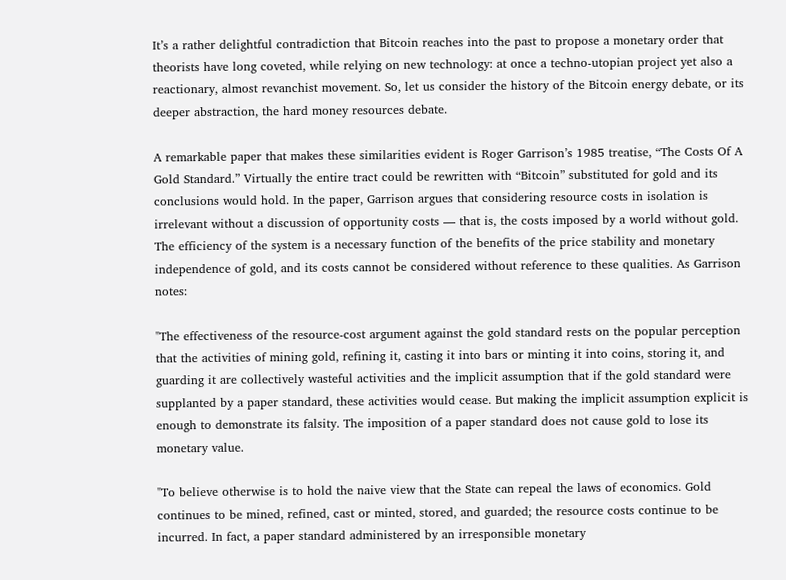It’s a rather delightful contradiction that Bitcoin reaches into the past to propose a monetary order that theorists have long coveted, while relying on new technology: at once a techno-utopian project yet also a reactionary, almost revanchist movement. So, let us consider the history of the Bitcoin energy debate, or its deeper abstraction, the hard money resources debate.

A remarkable paper that makes these similarities evident is Roger Garrison’s 1985 treatise, “The Costs Of A Gold Standard.” Virtually the entire tract could be rewritten with “Bitcoin” substituted for gold and its conclusions would hold. In the paper, Garrison argues that considering resource costs in isolation is irrelevant without a discussion of opportunity costs — that is, the costs imposed by a world without gold. The efficiency of the system is a necessary function of the benefits of the price stability and monetary independence of gold, and its costs cannot be considered without reference to these qualities. As Garrison notes:

"The effectiveness of the resource-cost argument against the gold standard rests on the popular perception that the activities of mining gold, refining it, casting it into bars or minting it into coins, storing it, and guarding it are collectively wasteful activities and the implicit assumption that if the gold standard were supplanted by a paper standard, these activities would cease. But making the implicit assumption explicit is enough to demonstrate its falsity. The imposition of a paper standard does not cause gold to lose its monetary value.

"To believe otherwise is to hold the naive view that the State can repeal the laws of economics. Gold continues to be mined, refined, cast or minted, stored, and guarded; the resource costs continue to be incurred. In fact, a paper standard administered by an irresponsible monetary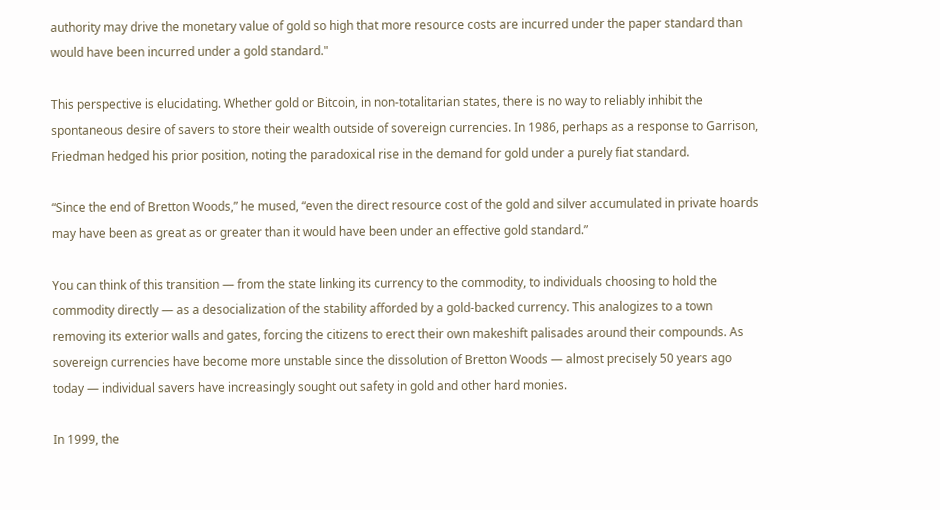authority may drive the monetary value of gold so high that more resource costs are incurred under the paper standard than would have been incurred under a gold standard."

This perspective is elucidating. Whether gold or Bitcoin, in non-totalitarian states, there is no way to reliably inhibit the spontaneous desire of savers to store their wealth outside of sovereign currencies. In 1986, perhaps as a response to Garrison, Friedman hedged his prior position, noting the paradoxical rise in the demand for gold under a purely fiat standard.

“Since the end of Bretton Woods,” he mused, “even the direct resource cost of the gold and silver accumulated in private hoards may have been as great as or greater than it would have been under an effective gold standard.”

You can think of this transition — from the state linking its currency to the commodity, to individuals choosing to hold the commodity directly — as a desocialization of the stability afforded by a gold-backed currency. This analogizes to a town removing its exterior walls and gates, forcing the citizens to erect their own makeshift palisades around their compounds. As sovereign currencies have become more unstable since the dissolution of Bretton Woods — almost precisely 50 years ago today — individual savers have increasingly sought out safety in gold and other hard monies.

In 1999, the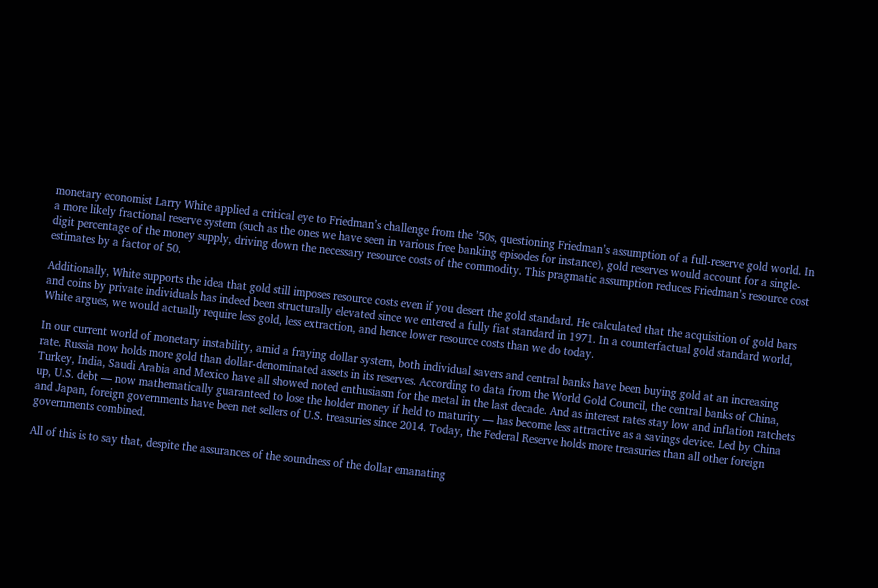monetary economist Larry White applied a critical eye to Friedman’s challenge from the ’50s, questioning Friedman’s assumption of a full-reserve gold world. In a more likely fractional reserve system (such as the ones we have seen in various free banking episodes for instance), gold reserves would account for a single-digit percentage of the money supply, driving down the necessary resource costs of the commodity. This pragmatic assumption reduces Friedman’s resource cost estimates by a factor of 50.

Additionally, White supports the idea that gold still imposes resource costs even if you desert the gold standard. He calculated that the acquisition of gold bars and coins by private individuals has indeed been structurally elevated since we entered a fully fiat standard in 1971. In a counterfactual gold standard world, White argues, we would actually require less gold, less extraction, and hence lower resource costs than we do today.

In our current world of monetary instability, amid a fraying dollar system, both individual savers and central banks have been buying gold at an increasing rate. Russia now holds more gold than dollar-denominated assets in its reserves. According to data from the World Gold Council, the central banks of China, Turkey, India, Saudi Arabia and Mexico have all showed noted enthusiasm for the metal in the last decade. And as interest rates stay low and inflation ratchets up, U.S. debt — now mathematically guaranteed to lose the holder money if held to maturity — has become less attractive as a savings device. Led by China and Japan, foreign governments have been net sellers of U.S. treasuries since 2014. Today, the Federal Reserve holds more treasuries than all other foreign governments combined.

All of this is to say that, despite the assurances of the soundness of the dollar emanating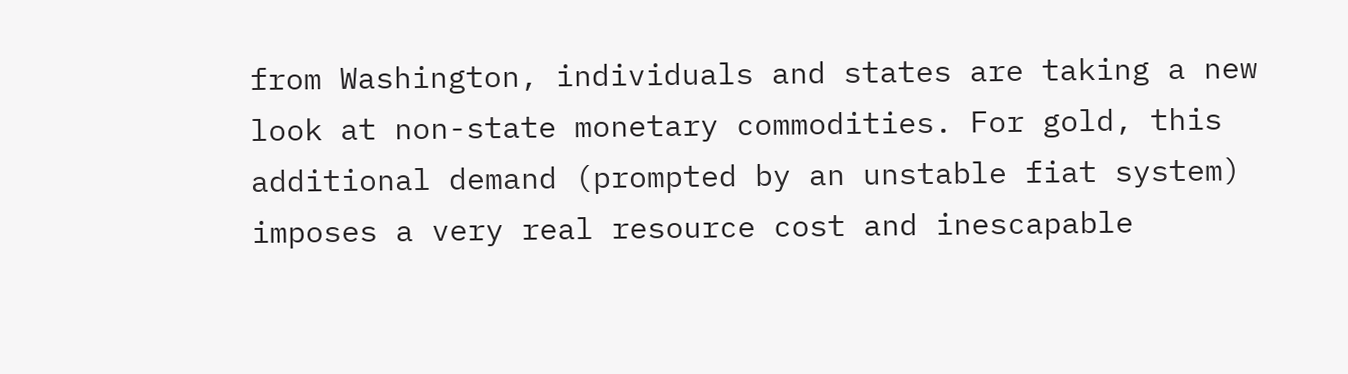from Washington, individuals and states are taking a new look at non-state monetary commodities. For gold, this additional demand (prompted by an unstable fiat system) imposes a very real resource cost and inescapable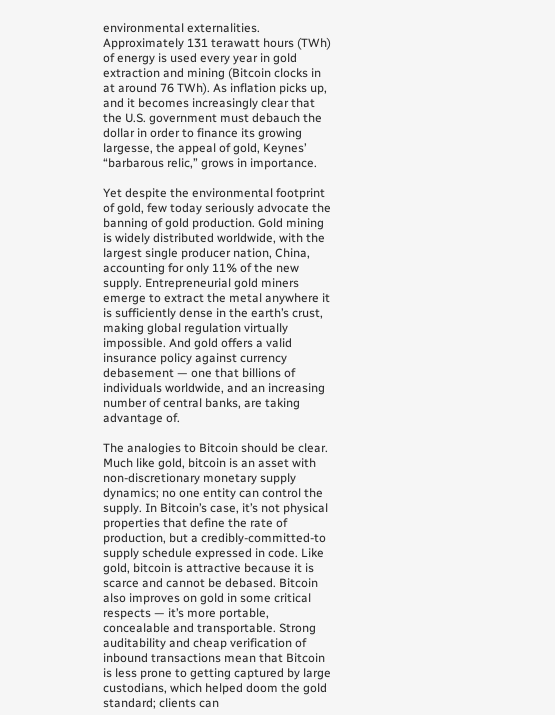environmental externalities. Approximately 131 terawatt hours (TWh) of energy is used every year in gold extraction and mining (Bitcoin clocks in at around 76 TWh). As inflation picks up, and it becomes increasingly clear that the U.S. government must debauch the dollar in order to finance its growing largesse, the appeal of gold, Keynes’ “barbarous relic,” grows in importance.

Yet despite the environmental footprint of gold, few today seriously advocate the banning of gold production. Gold mining is widely distributed worldwide, with the largest single producer nation, China, accounting for only 11% of the new supply. Entrepreneurial gold miners emerge to extract the metal anywhere it is sufficiently dense in the earth’s crust, making global regulation virtually impossible. And gold offers a valid insurance policy against currency debasement — one that billions of individuals worldwide, and an increasing number of central banks, are taking advantage of.

The analogies to Bitcoin should be clear. Much like gold, bitcoin is an asset with non-discretionary monetary supply dynamics; no one entity can control the supply. In Bitcoin’s case, it’s not physical properties that define the rate of production, but a credibly-committed-to supply schedule expressed in code. Like gold, bitcoin is attractive because it is scarce and cannot be debased. Bitcoin also improves on gold in some critical respects — it’s more portable, concealable and transportable. Strong auditability and cheap verification of inbound transactions mean that Bitcoin is less prone to getting captured by large custodians, which helped doom the gold standard; clients can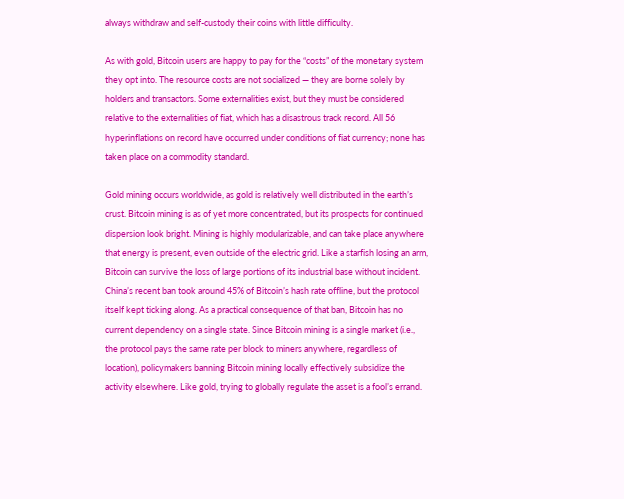always withdraw and self-custody their coins with little difficulty.

As with gold, Bitcoin users are happy to pay for the “costs” of the monetary system they opt into. The resource costs are not socialized — they are borne solely by holders and transactors. Some externalities exist, but they must be considered relative to the externalities of fiat, which has a disastrous track record. All 56 hyperinflations on record have occurred under conditions of fiat currency; none has taken place on a commodity standard.

Gold mining occurs worldwide, as gold is relatively well distributed in the earth’s crust. Bitcoin mining is as of yet more concentrated, but its prospects for continued dispersion look bright. Mining is highly modularizable, and can take place anywhere that energy is present, even outside of the electric grid. Like a starfish losing an arm, Bitcoin can survive the loss of large portions of its industrial base without incident. China’s recent ban took around 45% of Bitcoin’s hash rate offline, but the protocol itself kept ticking along. As a practical consequence of that ban, Bitcoin has no current dependency on a single state. Since Bitcoin mining is a single market (i.e., the protocol pays the same rate per block to miners anywhere, regardless of location), policymakers banning Bitcoin mining locally effectively subsidize the activity elsewhere. Like gold, trying to globally regulate the asset is a fool’s errand.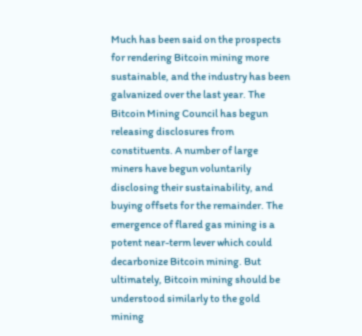Much has been said on the prospects for rendering Bitcoin mining more sustainable, and the industry has been galvanized over the last year. The Bitcoin Mining Council has begun releasing disclosures from constituents. A number of large miners have begun voluntarily disclosing their sustainability, and buying offsets for the remainder. The emergence of flared gas mining is a potent near-term lever which could decarbonize Bitcoin mining. But ultimately, Bitcoin mining should be understood similarly to the gold mining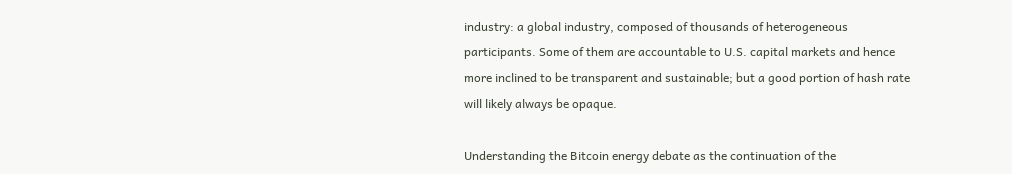industry: a global industry, composed of thousands of heterogeneous participants. Some of them are accountable to U.S. capital markets and hence more inclined to be transparent and sustainable; but a good portion of hash rate will likely always be opaque.

Understanding the Bitcoin energy debate as the continuation of the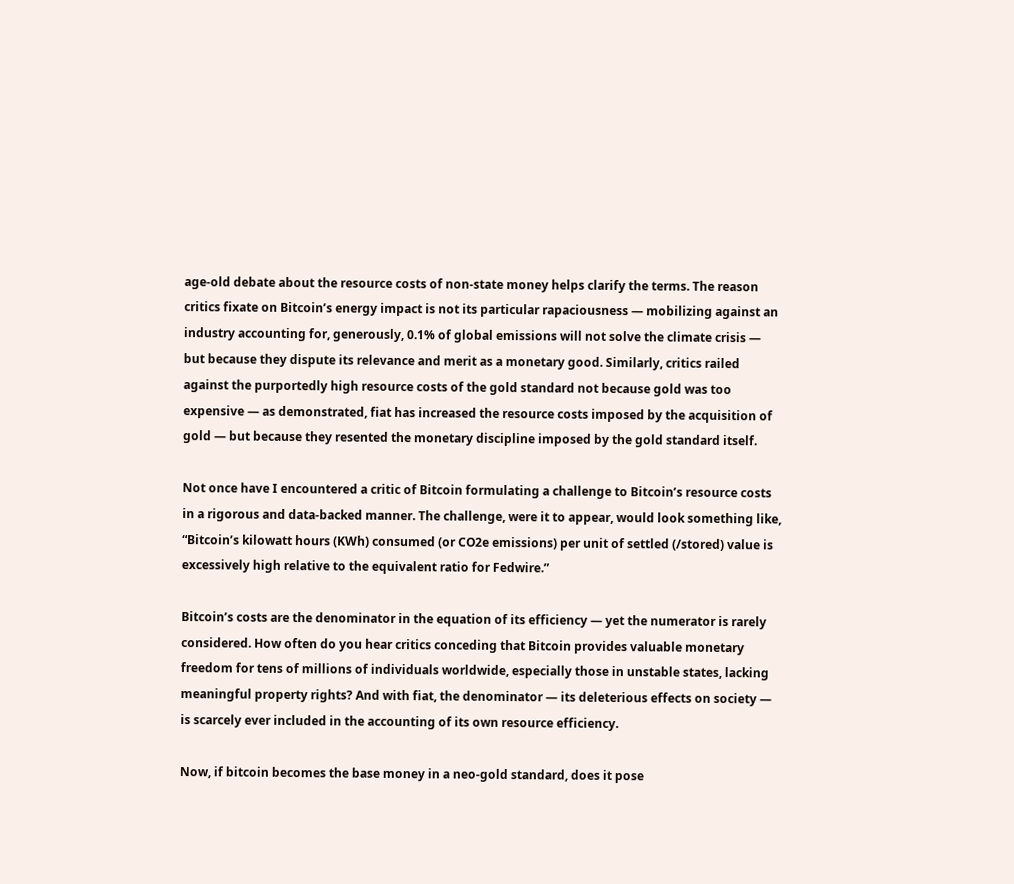age-old debate about the resource costs of non-state money helps clarify the terms. The reason critics fixate on Bitcoin’s energy impact is not its particular rapaciousness — mobilizing against an industry accounting for, generously, 0.1% of global emissions will not solve the climate crisis — but because they dispute its relevance and merit as a monetary good. Similarly, critics railed against the purportedly high resource costs of the gold standard not because gold was too expensive — as demonstrated, fiat has increased the resource costs imposed by the acquisition of gold — but because they resented the monetary discipline imposed by the gold standard itself.

Not once have I encountered a critic of Bitcoin formulating a challenge to Bitcoin’s resource costs in a rigorous and data-backed manner. The challenge, were it to appear, would look something like, “Bitcoin’s kilowatt hours (KWh) consumed (or CO2e emissions) per unit of settled (/stored) value is excessively high relative to the equivalent ratio for Fedwire.”

Bitcoin’s costs are the denominator in the equation of its efficiency — yet the numerator is rarely considered. How often do you hear critics conceding that Bitcoin provides valuable monetary freedom for tens of millions of individuals worldwide, especially those in unstable states, lacking meaningful property rights? And with fiat, the denominator — its deleterious effects on society — is scarcely ever included in the accounting of its own resource efficiency.

Now, if bitcoin becomes the base money in a neo-gold standard, does it pose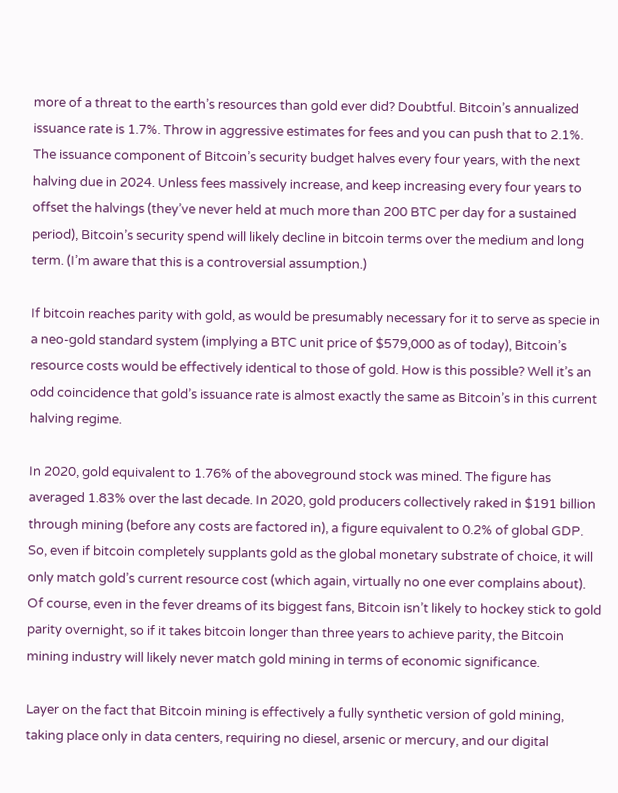more of a threat to the earth’s resources than gold ever did? Doubtful. Bitcoin’s annualized issuance rate is 1.7%. Throw in aggressive estimates for fees and you can push that to 2.1%. The issuance component of Bitcoin’s security budget halves every four years, with the next halving due in 2024. Unless fees massively increase, and keep increasing every four years to offset the halvings (they’ve never held at much more than 200 BTC per day for a sustained period), Bitcoin’s security spend will likely decline in bitcoin terms over the medium and long term. (I’m aware that this is a controversial assumption.)

If bitcoin reaches parity with gold, as would be presumably necessary for it to serve as specie in a neo-gold standard system (implying a BTC unit price of $579,000 as of today), Bitcoin’s resource costs would be effectively identical to those of gold. How is this possible? Well it’s an odd coincidence that gold’s issuance rate is almost exactly the same as Bitcoin’s in this current halving regime.

In 2020, gold equivalent to 1.76% of the aboveground stock was mined. The figure has averaged 1.83% over the last decade. In 2020, gold producers collectively raked in $191 billion through mining (before any costs are factored in), a figure equivalent to 0.2% of global GDP. So, even if bitcoin completely supplants gold as the global monetary substrate of choice, it will only match gold’s current resource cost (which again, virtually no one ever complains about). Of course, even in the fever dreams of its biggest fans, Bitcoin isn’t likely to hockey stick to gold parity overnight, so if it takes bitcoin longer than three years to achieve parity, the Bitcoin mining industry will likely never match gold mining in terms of economic significance.

Layer on the fact that Bitcoin mining is effectively a fully synthetic version of gold mining, taking place only in data centers, requiring no diesel, arsenic or mercury, and our digital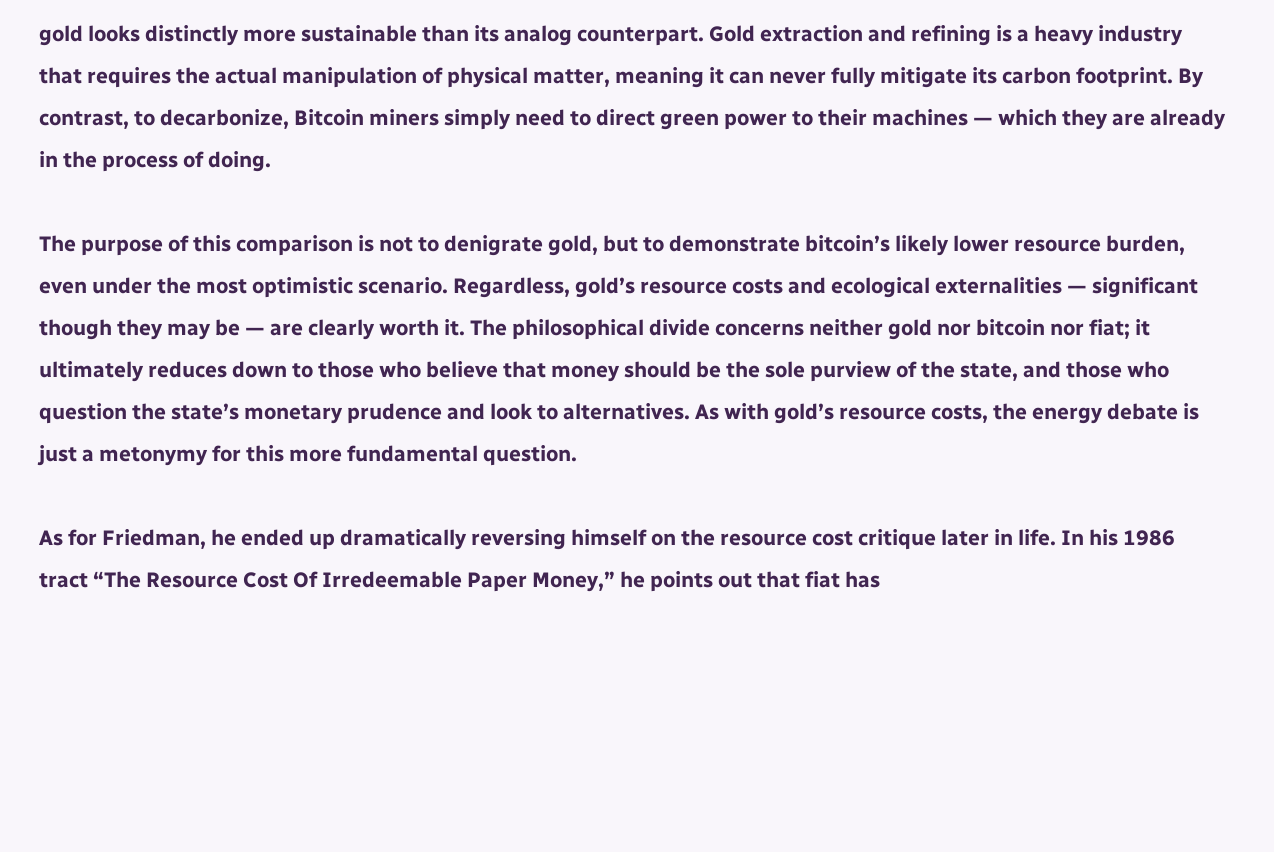gold looks distinctly more sustainable than its analog counterpart. Gold extraction and refining is a heavy industry that requires the actual manipulation of physical matter, meaning it can never fully mitigate its carbon footprint. By contrast, to decarbonize, Bitcoin miners simply need to direct green power to their machines — which they are already in the process of doing.

The purpose of this comparison is not to denigrate gold, but to demonstrate bitcoin’s likely lower resource burden, even under the most optimistic scenario. Regardless, gold’s resource costs and ecological externalities — significant though they may be — are clearly worth it. The philosophical divide concerns neither gold nor bitcoin nor fiat; it ultimately reduces down to those who believe that money should be the sole purview of the state, and those who question the state’s monetary prudence and look to alternatives. As with gold’s resource costs, the energy debate is just a metonymy for this more fundamental question.

As for Friedman, he ended up dramatically reversing himself on the resource cost critique later in life. In his 1986 tract “The Resource Cost Of Irredeemable Paper Money,” he points out that fiat has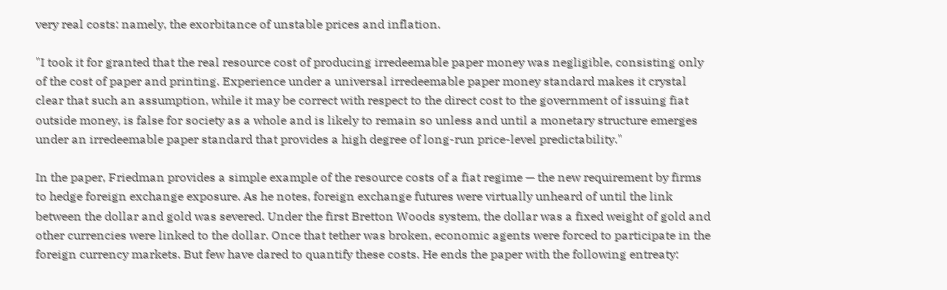very real costs: namely, the exorbitance of unstable prices and inflation.

"I took it for granted that the real resource cost of producing irredeemable paper money was negligible, consisting only of the cost of paper and printing. Experience under a universal irredeemable paper money standard makes it crystal clear that such an assumption, while it may be correct with respect to the direct cost to the government of issuing fiat outside money, is false for society as a whole and is likely to remain so unless and until a monetary structure emerges under an irredeemable paper standard that provides a high degree of long-run price-level predictability."

In the paper, Friedman provides a simple example of the resource costs of a fiat regime — the new requirement by firms to hedge foreign exchange exposure. As he notes, foreign exchange futures were virtually unheard of until the link between the dollar and gold was severed. Under the first Bretton Woods system, the dollar was a fixed weight of gold and other currencies were linked to the dollar. Once that tether was broken, economic agents were forced to participate in the foreign currency markets. But few have dared to quantify these costs. He ends the paper with the following entreaty: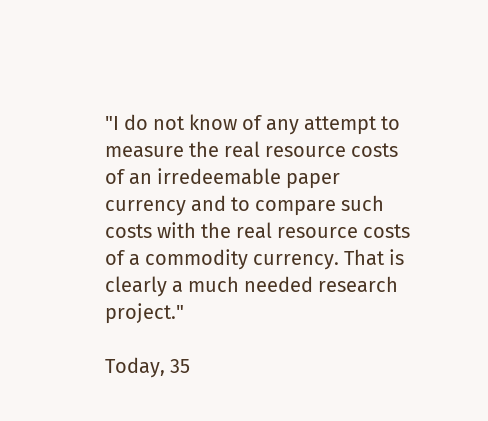"I do not know of any attempt to measure the real resource costs of an irredeemable paper currency and to compare such costs with the real resource costs of a commodity currency. That is clearly a much needed research project."

Today, 35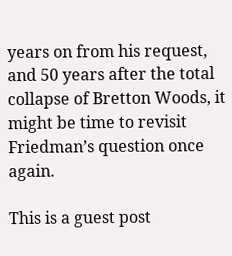years on from his request, and 50 years after the total collapse of Bretton Woods, it might be time to revisit Friedman’s question once again.

This is a guest post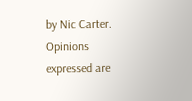by Nic Carter. Opinions expressed are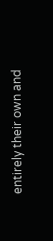entirely their own and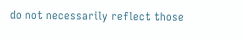do not necessarily reflect those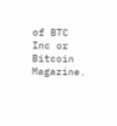of BTC Inc or Bitcoin Magazine.